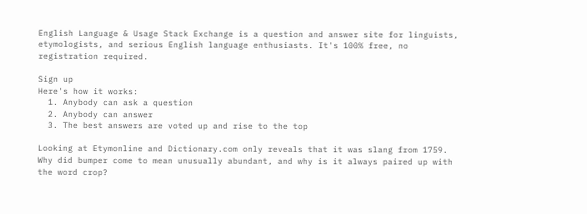English Language & Usage Stack Exchange is a question and answer site for linguists, etymologists, and serious English language enthusiasts. It's 100% free, no registration required.

Sign up
Here's how it works:
  1. Anybody can ask a question
  2. Anybody can answer
  3. The best answers are voted up and rise to the top

Looking at Etymonline and Dictionary.com only reveals that it was slang from 1759. Why did bumper come to mean unusually abundant, and why is it always paired up with the word crop?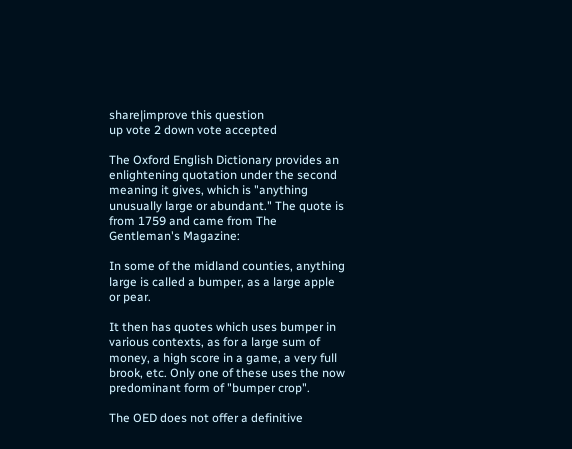share|improve this question
up vote 2 down vote accepted

The Oxford English Dictionary provides an enlightening quotation under the second meaning it gives, which is "anything unusually large or abundant." The quote is from 1759 and came from The Gentleman's Magazine:

In some of the midland counties, anything large is called a bumper, as a large apple or pear.

It then has quotes which uses bumper in various contexts, as for a large sum of money, a high score in a game, a very full brook, etc. Only one of these uses the now predominant form of "bumper crop".

The OED does not offer a definitive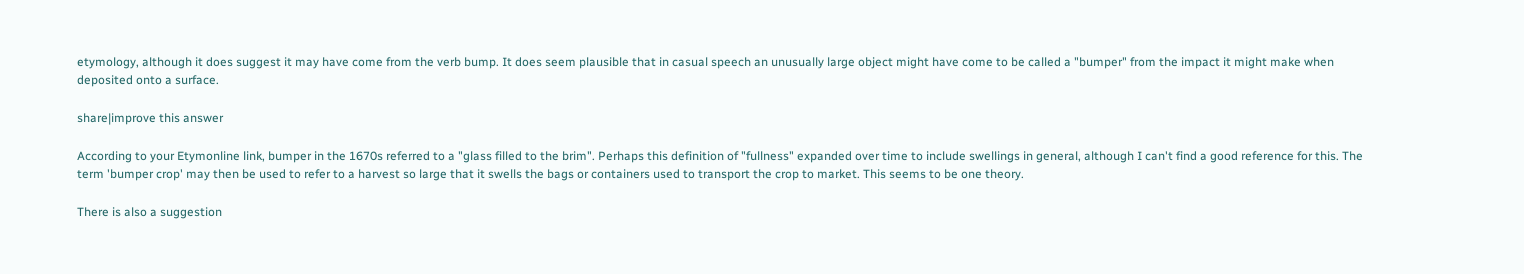etymology, although it does suggest it may have come from the verb bump. It does seem plausible that in casual speech an unusually large object might have come to be called a "bumper" from the impact it might make when deposited onto a surface.

share|improve this answer

According to your Etymonline link, bumper in the 1670s referred to a "glass filled to the brim". Perhaps this definition of "fullness" expanded over time to include swellings in general, although I can't find a good reference for this. The term 'bumper crop' may then be used to refer to a harvest so large that it swells the bags or containers used to transport the crop to market. This seems to be one theory.

There is also a suggestion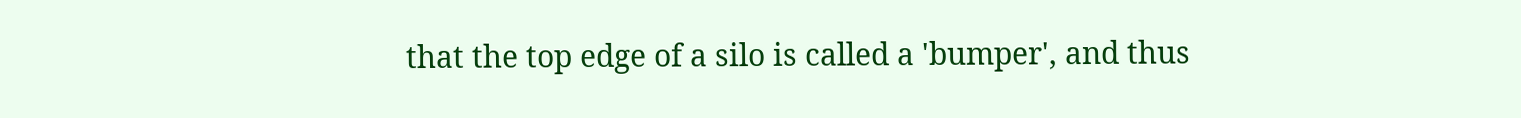that the top edge of a silo is called a 'bumper', and thus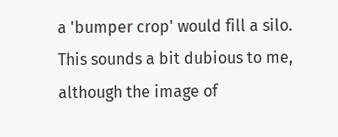a 'bumper crop' would fill a silo. This sounds a bit dubious to me, although the image of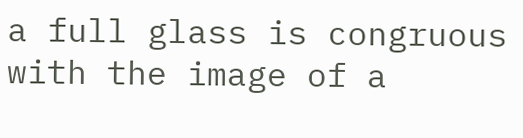a full glass is congruous with the image of a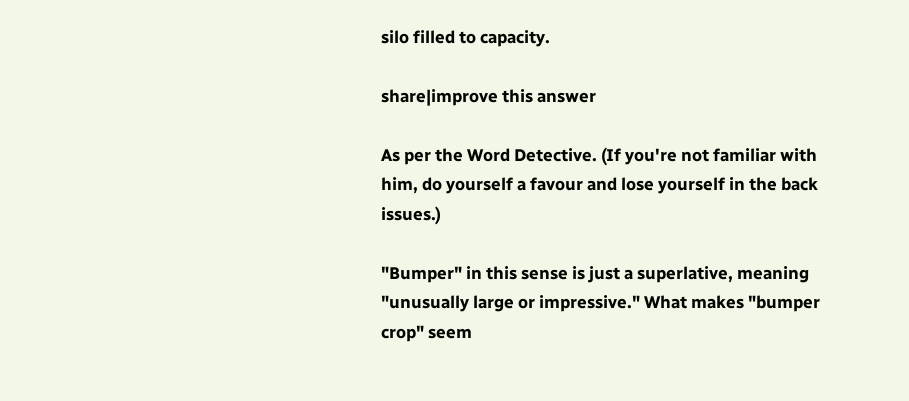silo filled to capacity.

share|improve this answer

As per the Word Detective. (If you're not familiar with him, do yourself a favour and lose yourself in the back issues.)

"Bumper" in this sense is just a superlative, meaning "unusually large or impressive." What makes "bumper crop" seem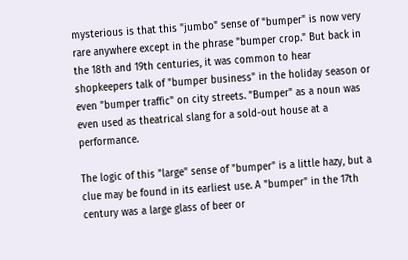mysterious is that this "jumbo" sense of "bumper" is now very rare anywhere except in the phrase "bumper crop." But back in the 18th and 19th centuries, it was common to hear shopkeepers talk of "bumper business" in the holiday season or even "bumper traffic" on city streets. "Bumper" as a noun was even used as theatrical slang for a sold-out house at a performance.

The logic of this "large" sense of "bumper" is a little hazy, but a clue may be found in its earliest use. A "bumper" in the 17th century was a large glass of beer or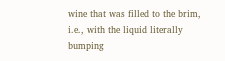wine that was filled to the brim, i.e., with the liquid literally bumping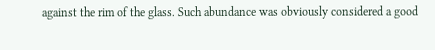against the rim of the glass. Such abundance was obviously considered a good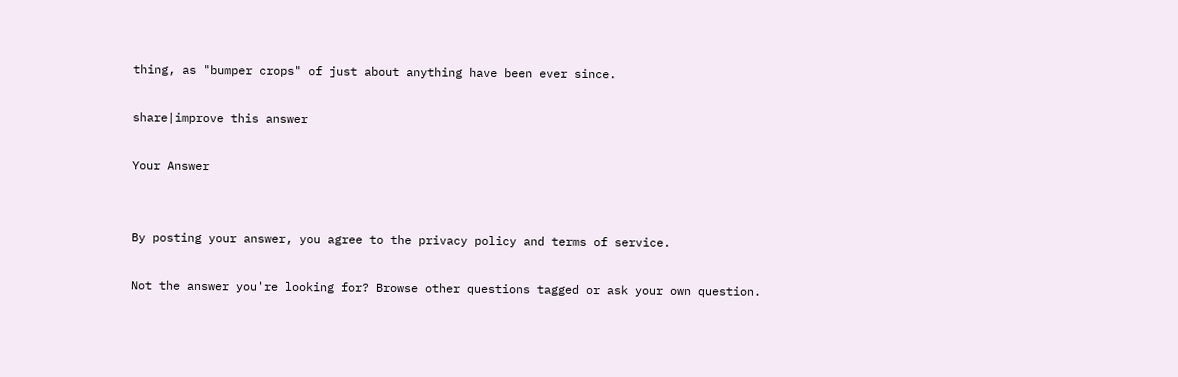thing, as "bumper crops" of just about anything have been ever since.

share|improve this answer

Your Answer


By posting your answer, you agree to the privacy policy and terms of service.

Not the answer you're looking for? Browse other questions tagged or ask your own question.